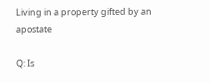Living in a property gifted by an apostate

Q: Is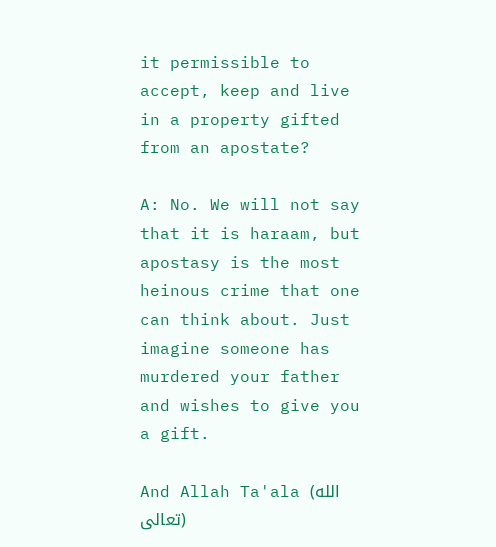it permissible to accept, keep and live in a property gifted from an apostate?

A: No. We will not say that it is haraam, but apostasy is the most heinous crime that one can think about. Just imagine someone has murdered your father and wishes to give you a gift.

And Allah Ta'ala (الله تعالى)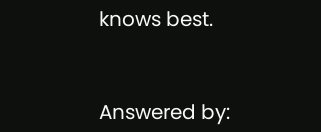knows best.


Answered by: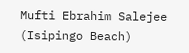Mufti Ebrahim Salejee (Isipingo Beach)